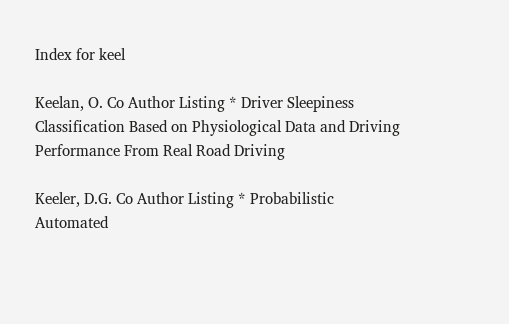Index for keel

Keelan, O. Co Author Listing * Driver Sleepiness Classification Based on Physiological Data and Driving Performance From Real Road Driving

Keeler, D.G. Co Author Listing * Probabilistic Automated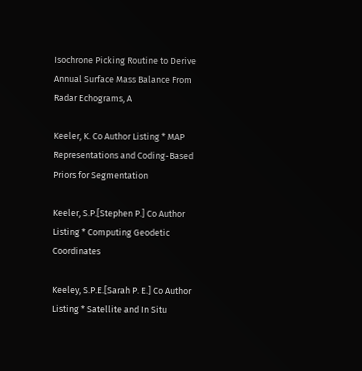Isochrone Picking Routine to Derive Annual Surface Mass Balance From Radar Echograms, A

Keeler, K. Co Author Listing * MAP Representations and Coding-Based Priors for Segmentation

Keeler, S.P.[Stephen P.] Co Author Listing * Computing Geodetic Coordinates

Keeley, S.P.E.[Sarah P. E.] Co Author Listing * Satellite and In Situ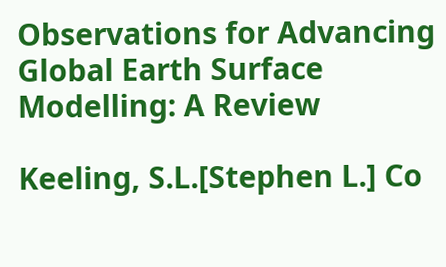Observations for Advancing Global Earth Surface Modelling: A Review

Keeling, S.L.[Stephen L.] Co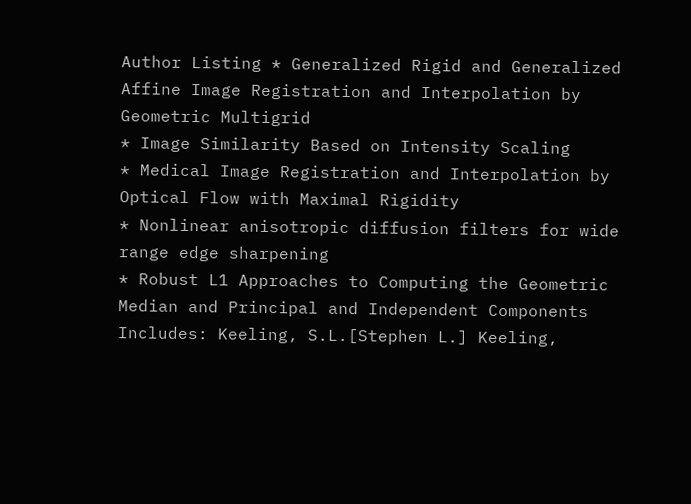Author Listing * Generalized Rigid and Generalized Affine Image Registration and Interpolation by Geometric Multigrid
* Image Similarity Based on Intensity Scaling
* Medical Image Registration and Interpolation by Optical Flow with Maximal Rigidity
* Nonlinear anisotropic diffusion filters for wide range edge sharpening
* Robust L1 Approaches to Computing the Geometric Median and Principal and Independent Components
Includes: Keeling, S.L.[Stephen L.] Keeling,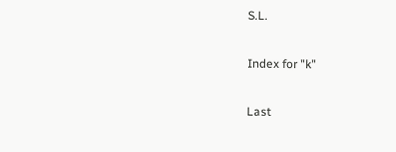S.L.

Index for "k"

Last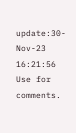update:30-Nov-23 16:21:56
Use for comments.